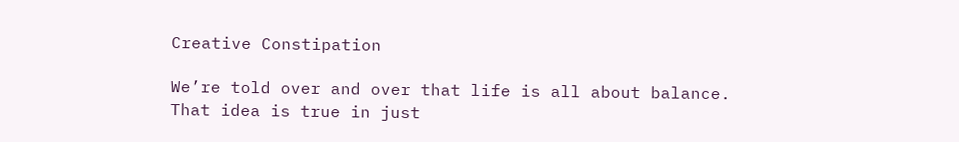Creative Constipation

We’re told over and over that life is all about balance. That idea is true in just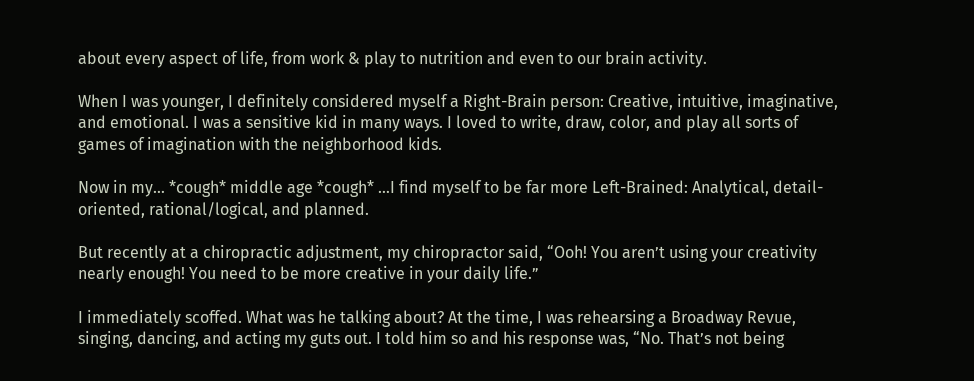about every aspect of life, from work & play to nutrition and even to our brain activity.

When I was younger, I definitely considered myself a Right-Brain person: Creative, intuitive, imaginative, and emotional. I was a sensitive kid in many ways. I loved to write, draw, color, and play all sorts of games of imagination with the neighborhood kids.

Now in my… *cough* middle age *cough* …I find myself to be far more Left-Brained: Analytical, detail-oriented, rational/logical, and planned.

But recently at a chiropractic adjustment, my chiropractor said, “Ooh! You aren’t using your creativity nearly enough! You need to be more creative in your daily life.”

I immediately scoffed. What was he talking about? At the time, I was rehearsing a Broadway Revue, singing, dancing, and acting my guts out. I told him so and his response was, “No. That’s not being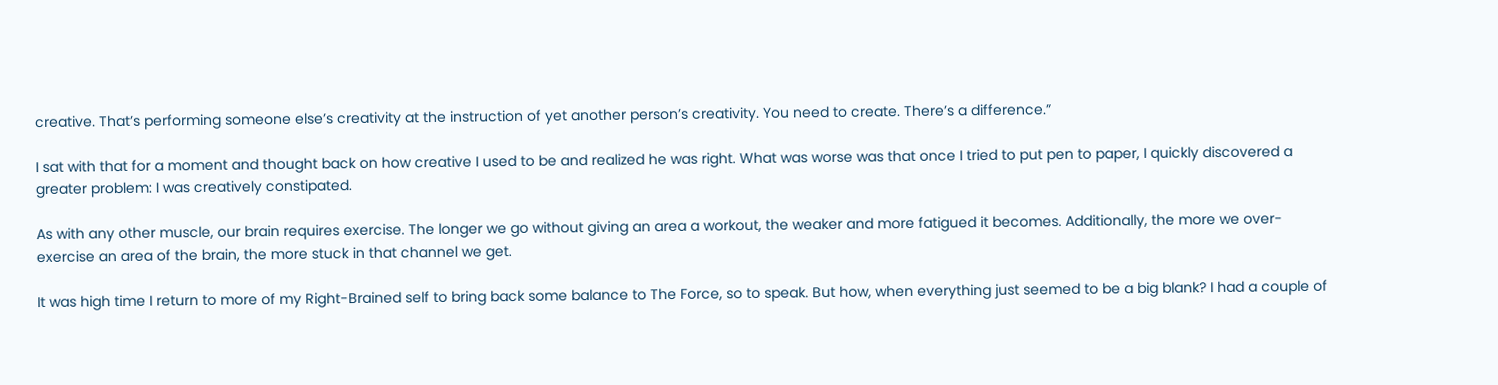creative. That’s performing someone else’s creativity at the instruction of yet another person’s creativity. You need to create. There’s a difference.”

I sat with that for a moment and thought back on how creative I used to be and realized he was right. What was worse was that once I tried to put pen to paper, I quickly discovered a greater problem: I was creatively constipated.

As with any other muscle, our brain requires exercise. The longer we go without giving an area a workout, the weaker and more fatigued it becomes. Additionally, the more we over-exercise an area of the brain, the more stuck in that channel we get.

It was high time I return to more of my Right-Brained self to bring back some balance to The Force, so to speak. But how, when everything just seemed to be a big blank? I had a couple of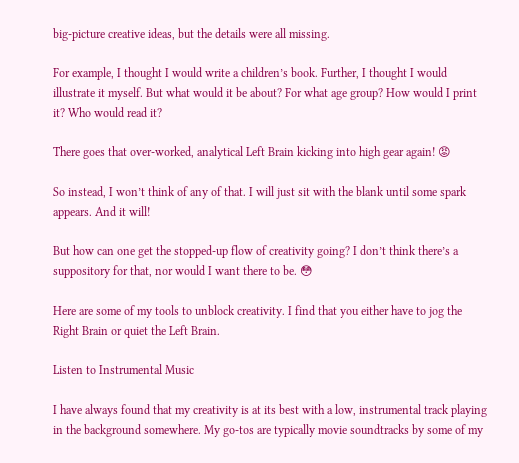big-picture creative ideas, but the details were all missing.

For example, I thought I would write a children’s book. Further, I thought I would illustrate it myself. But what would it be about? For what age group? How would I print it? Who would read it?

There goes that over-worked, analytical Left Brain kicking into high gear again! 😡

So instead, I won’t think of any of that. I will just sit with the blank until some spark appears. And it will!

But how can one get the stopped-up flow of creativity going? I don’t think there’s a suppository for that, nor would I want there to be. 😳

Here are some of my tools to unblock creativity. I find that you either have to jog the Right Brain or quiet the Left Brain.

Listen to Instrumental Music

I have always found that my creativity is at its best with a low, instrumental track playing in the background somewhere. My go-tos are typically movie soundtracks by some of my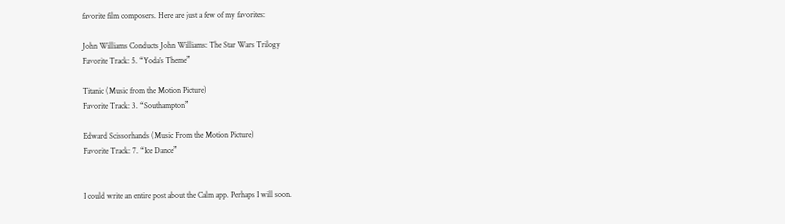favorite film composers. Here are just a few of my favorites:

John Williams Conducts John Williams: The Star Wars Trilogy
Favorite Track: 5. “Yoda’s Theme”

Titanic (Music from the Motion Picture)
Favorite Track: 3. “Southampton”

Edward Scissorhands (Music From the Motion Picture)
Favorite Track: 7. “Ice Dance”


I could write an entire post about the Calm app. Perhaps I will soon.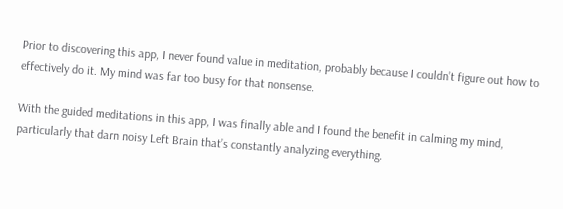Prior to discovering this app, I never found value in meditation, probably because I couldn’t figure out how to effectively do it. My mind was far too busy for that nonsense.

With the guided meditations in this app, I was finally able and I found the benefit in calming my mind, particularly that darn noisy Left Brain that’s constantly analyzing everything.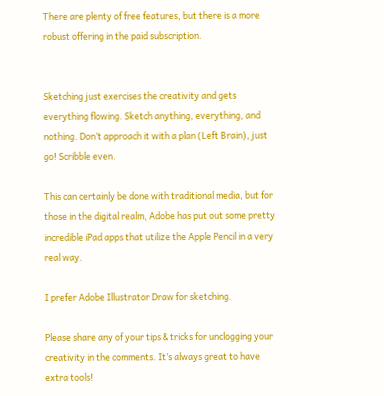There are plenty of free features, but there is a more robust offering in the paid subscription.


Sketching just exercises the creativity and gets everything flowing. Sketch anything, everything, and nothing. Don’t approach it with a plan (Left Brain), just go! Scribble even.

This can certainly be done with traditional media, but for those in the digital realm, Adobe has put out some pretty incredible iPad apps that utilize the Apple Pencil in a very real way.

I prefer Adobe Illustrator Draw for sketching.

Please share any of your tips & tricks for unclogging your creativity in the comments. It’s always great to have extra tools!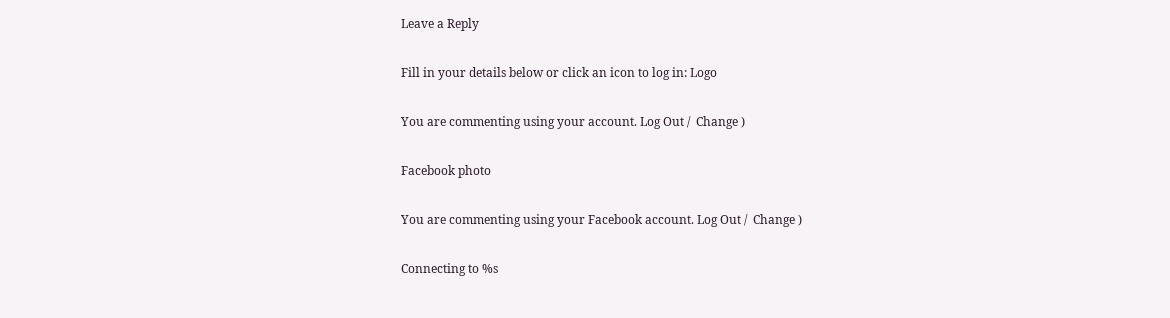Leave a Reply

Fill in your details below or click an icon to log in: Logo

You are commenting using your account. Log Out /  Change )

Facebook photo

You are commenting using your Facebook account. Log Out /  Change )

Connecting to %s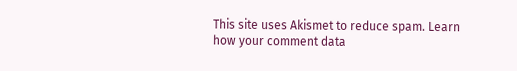This site uses Akismet to reduce spam. Learn how your comment data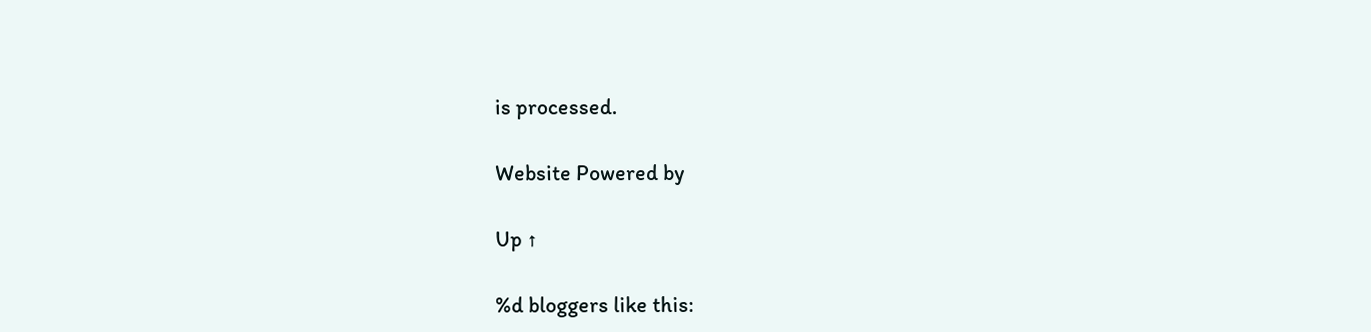is processed.

Website Powered by

Up ↑

%d bloggers like this: